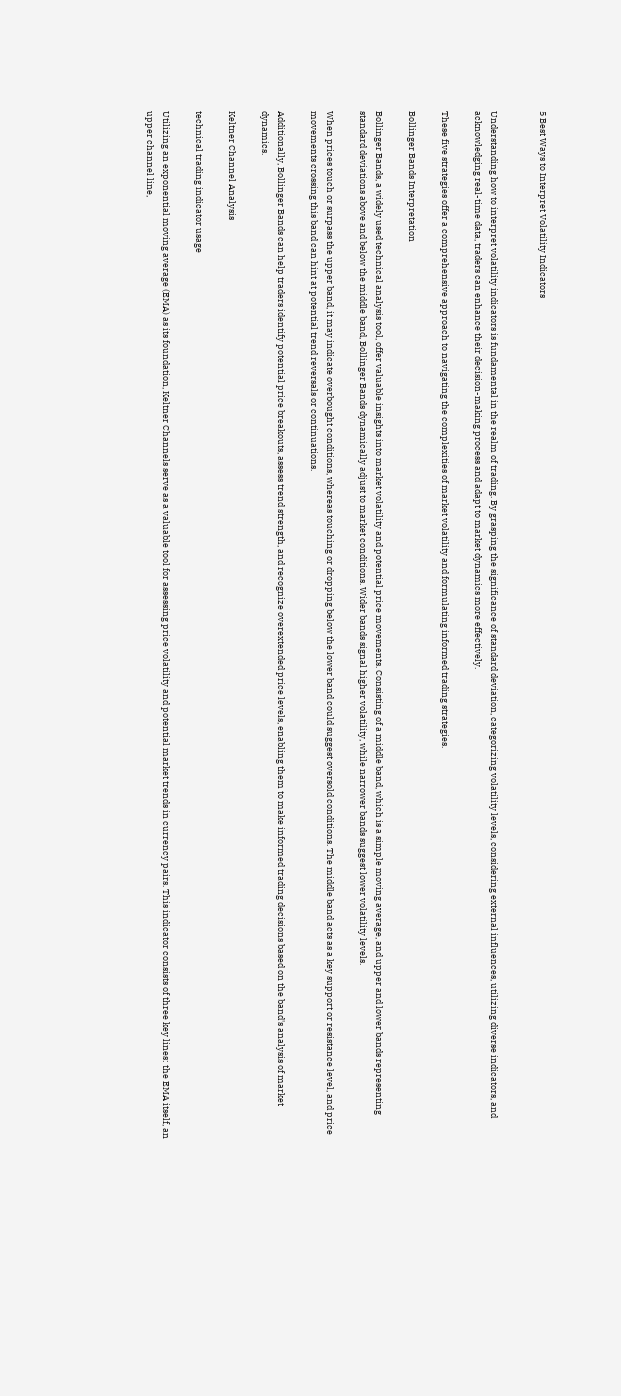5 Best Ways to Interpret Volatility Indicators


Understanding how to interpret volatility indicators is fundamental in the realm of trading. By grasping the significance of standard deviation, categorizing volatility levels, considering external influences, utilizing diverse indicators, and acknowledging real-time data, traders can enhance their decision-making process and adapt to market dynamics more effectively.

These five strategies offer a comprehensive approach to navigating the complexities of market volatility and formulating informed trading strategies.

Bollinger Bands Interpretation

Bollinger Bands, a widely used technical analysis tool, offer valuable insights into market volatility and potential price movements. Consisting of a middle band, which is a simple moving average, and upper and lower bands representing standard deviations above and below the middle band, Bollinger Bands dynamically adjust to market conditions. Wider bands signal higher volatility, while narrower bands suggest lower volatility levels.

When prices touch or surpass the upper band, it may indicate overbought conditions, whereas touching or dropping below the lower band could suggest oversold conditions. The middle band acts as a key support or resistance level, and price movements crossing this band can hint at potential trend reversals or continuations.

Additionally, Bollinger Bands can help traders identify potential price breakouts, assess trend strength, and recognize overextended price levels, enabling them to make informed trading decisions based on the band's analysis of market dynamics.

Keltner Channel Analysis

technical trading indicator usage

Utilizing an exponential moving average (EMA) as its foundation, Keltner Channels serve as a valuable tool for assessing price volatility and potential market trends in currency pairs. This indicator consists of three key lines: the EMA itself, an upper channel line,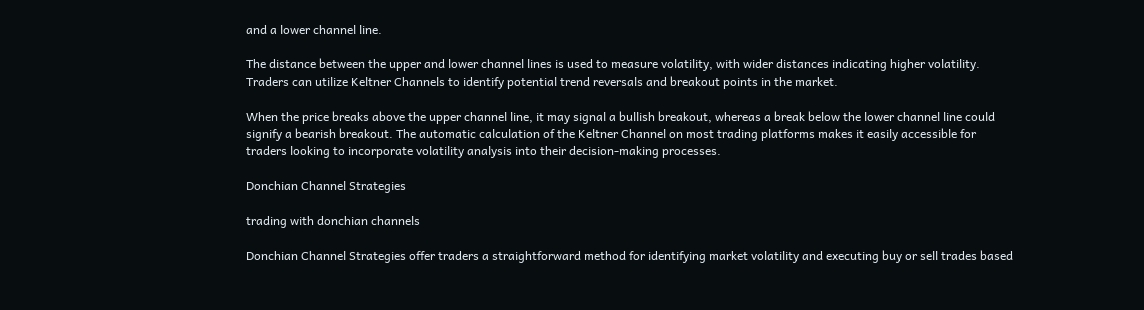and a lower channel line.

The distance between the upper and lower channel lines is used to measure volatility, with wider distances indicating higher volatility. Traders can utilize Keltner Channels to identify potential trend reversals and breakout points in the market.

When the price breaks above the upper channel line, it may signal a bullish breakout, whereas a break below the lower channel line could signify a bearish breakout. The automatic calculation of the Keltner Channel on most trading platforms makes it easily accessible for traders looking to incorporate volatility analysis into their decision-making processes.

Donchian Channel Strategies

trading with donchian channels

Donchian Channel Strategies offer traders a straightforward method for identifying market volatility and executing buy or sell trades based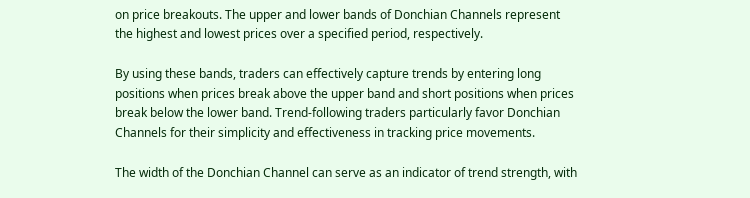on price breakouts. The upper and lower bands of Donchian Channels represent the highest and lowest prices over a specified period, respectively.

By using these bands, traders can effectively capture trends by entering long positions when prices break above the upper band and short positions when prices break below the lower band. Trend-following traders particularly favor Donchian Channels for their simplicity and effectiveness in tracking price movements.

The width of the Donchian Channel can serve as an indicator of trend strength, with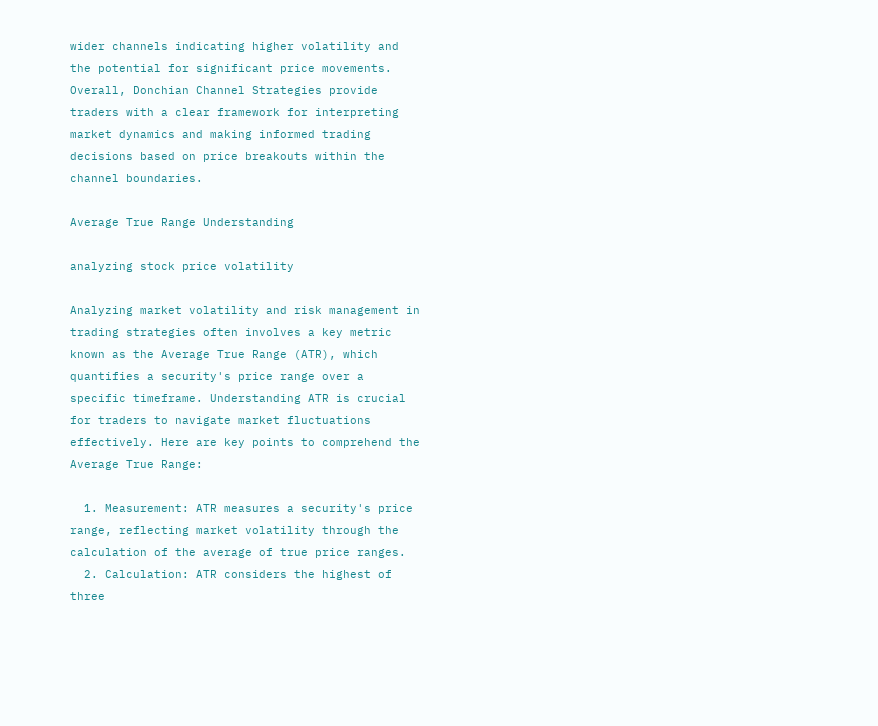wider channels indicating higher volatility and the potential for significant price movements. Overall, Donchian Channel Strategies provide traders with a clear framework for interpreting market dynamics and making informed trading decisions based on price breakouts within the channel boundaries.

Average True Range Understanding

analyzing stock price volatility

Analyzing market volatility and risk management in trading strategies often involves a key metric known as the Average True Range (ATR), which quantifies a security's price range over a specific timeframe. Understanding ATR is crucial for traders to navigate market fluctuations effectively. Here are key points to comprehend the Average True Range:

  1. Measurement: ATR measures a security's price range, reflecting market volatility through the calculation of the average of true price ranges.
  2. Calculation: ATR considers the highest of three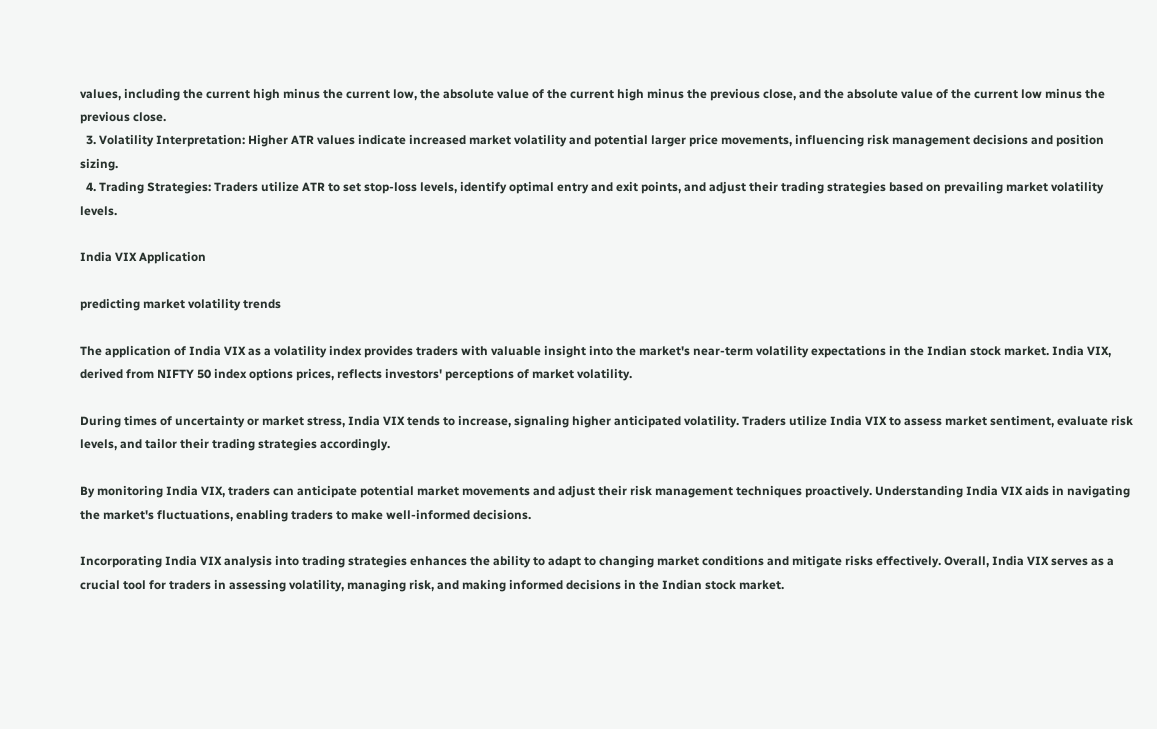values, including the current high minus the current low, the absolute value of the current high minus the previous close, and the absolute value of the current low minus the previous close.
  3. Volatility Interpretation: Higher ATR values indicate increased market volatility and potential larger price movements, influencing risk management decisions and position sizing.
  4. Trading Strategies: Traders utilize ATR to set stop-loss levels, identify optimal entry and exit points, and adjust their trading strategies based on prevailing market volatility levels.

India VIX Application

predicting market volatility trends

The application of India VIX as a volatility index provides traders with valuable insight into the market's near-term volatility expectations in the Indian stock market. India VIX, derived from NIFTY 50 index options prices, reflects investors' perceptions of market volatility.

During times of uncertainty or market stress, India VIX tends to increase, signaling higher anticipated volatility. Traders utilize India VIX to assess market sentiment, evaluate risk levels, and tailor their trading strategies accordingly.

By monitoring India VIX, traders can anticipate potential market movements and adjust their risk management techniques proactively. Understanding India VIX aids in navigating the market's fluctuations, enabling traders to make well-informed decisions.

Incorporating India VIX analysis into trading strategies enhances the ability to adapt to changing market conditions and mitigate risks effectively. Overall, India VIX serves as a crucial tool for traders in assessing volatility, managing risk, and making informed decisions in the Indian stock market.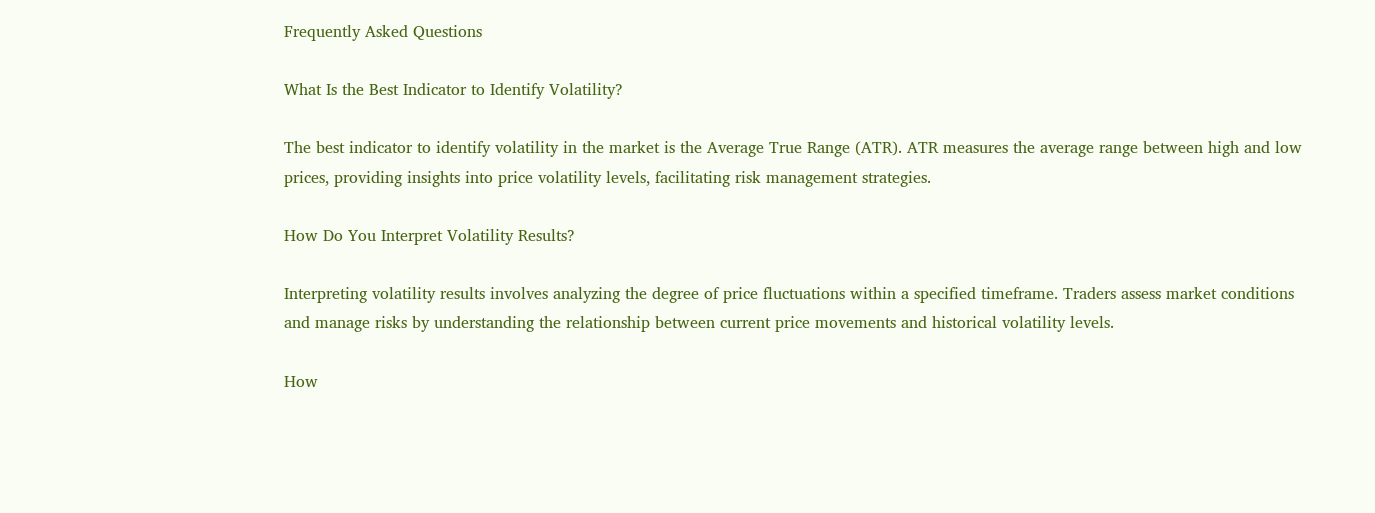Frequently Asked Questions

What Is the Best Indicator to Identify Volatility?

The best indicator to identify volatility in the market is the Average True Range (ATR). ATR measures the average range between high and low prices, providing insights into price volatility levels, facilitating risk management strategies.

How Do You Interpret Volatility Results?

Interpreting volatility results involves analyzing the degree of price fluctuations within a specified timeframe. Traders assess market conditions and manage risks by understanding the relationship between current price movements and historical volatility levels.

How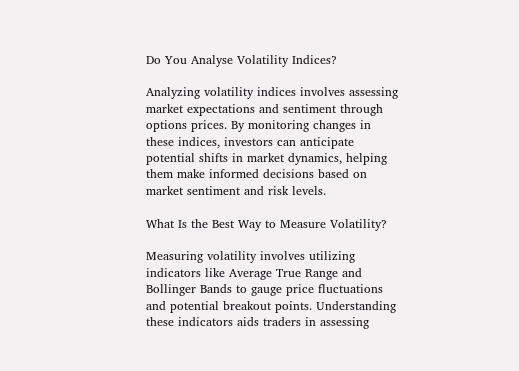Do You Analyse Volatility Indices?

Analyzing volatility indices involves assessing market expectations and sentiment through options prices. By monitoring changes in these indices, investors can anticipate potential shifts in market dynamics, helping them make informed decisions based on market sentiment and risk levels.

What Is the Best Way to Measure Volatility?

Measuring volatility involves utilizing indicators like Average True Range and Bollinger Bands to gauge price fluctuations and potential breakout points. Understanding these indicators aids traders in assessing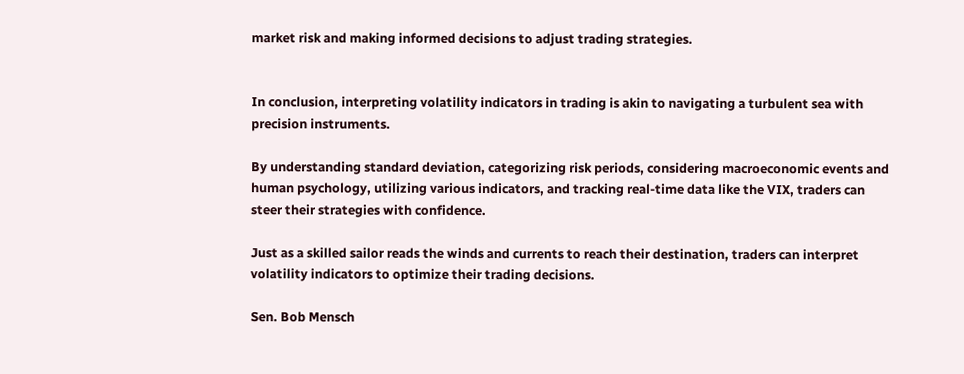market risk and making informed decisions to adjust trading strategies.


In conclusion, interpreting volatility indicators in trading is akin to navigating a turbulent sea with precision instruments.

By understanding standard deviation, categorizing risk periods, considering macroeconomic events and human psychology, utilizing various indicators, and tracking real-time data like the VIX, traders can steer their strategies with confidence.

Just as a skilled sailor reads the winds and currents to reach their destination, traders can interpret volatility indicators to optimize their trading decisions.

Sen. Bob Mensch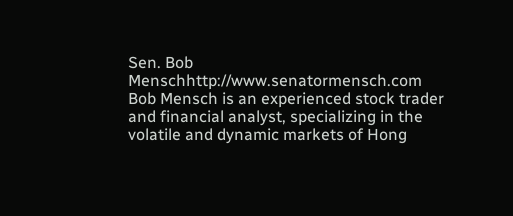Sen. Bob Menschhttp://www.senatormensch.com
Bob Mensch is an experienced stock trader and financial analyst, specializing in the volatile and dynamic markets of Hong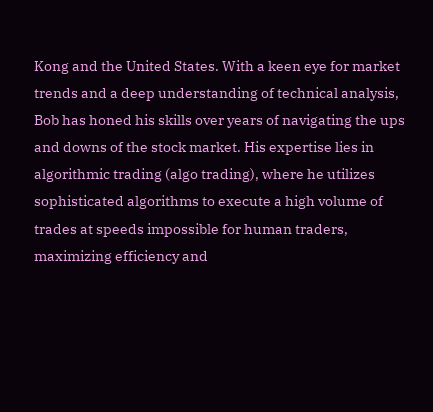Kong and the United States. With a keen eye for market trends and a deep understanding of technical analysis, Bob has honed his skills over years of navigating the ups and downs of the stock market. His expertise lies in algorithmic trading (algo trading), where he utilizes sophisticated algorithms to execute a high volume of trades at speeds impossible for human traders, maximizing efficiency and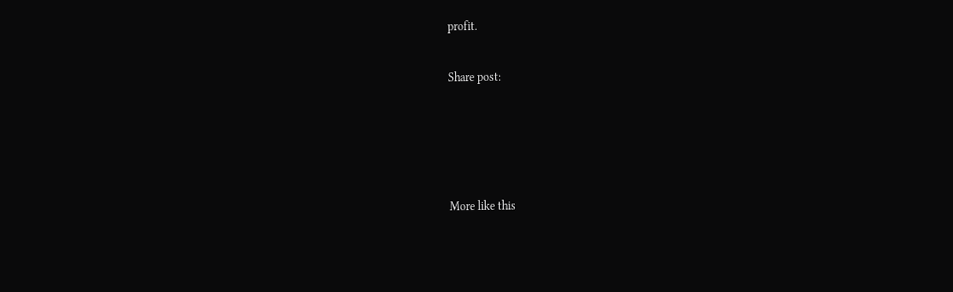profit.

Share post:




More like this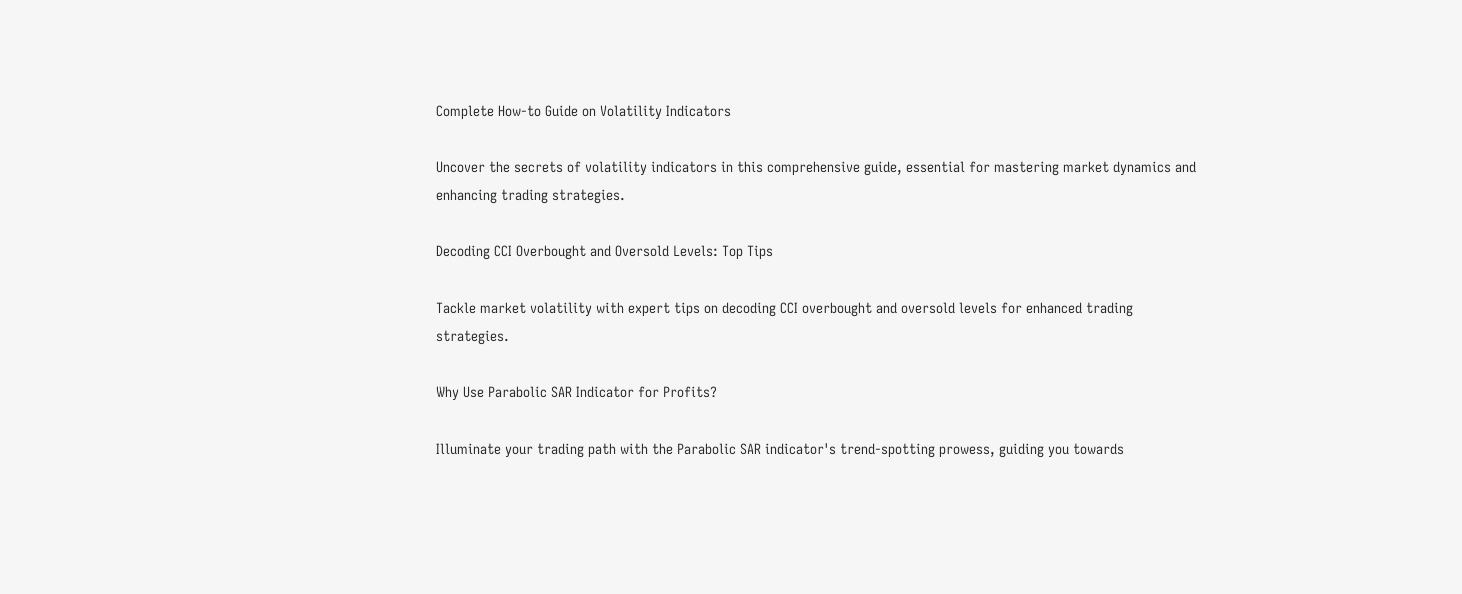Complete How-to Guide on Volatility Indicators

Uncover the secrets of volatility indicators in this comprehensive guide, essential for mastering market dynamics and enhancing trading strategies.

Decoding CCI Overbought and Oversold Levels: Top Tips

Tackle market volatility with expert tips on decoding CCI overbought and oversold levels for enhanced trading strategies.

Why Use Parabolic SAR Indicator for Profits?

Illuminate your trading path with the Parabolic SAR indicator's trend-spotting prowess, guiding you towards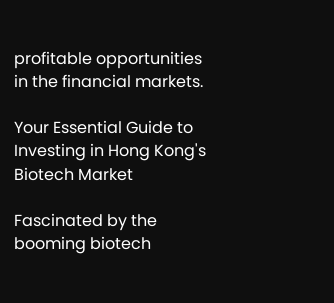profitable opportunities in the financial markets.

Your Essential Guide to Investing in Hong Kong's Biotech Market

Fascinated by the booming biotech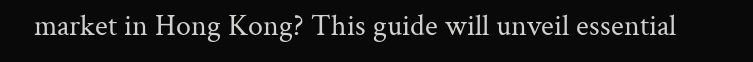market in Hong Kong? This guide will unveil essential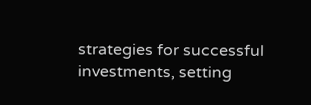strategies for successful investments, setting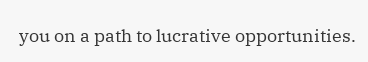you on a path to lucrative opportunities.